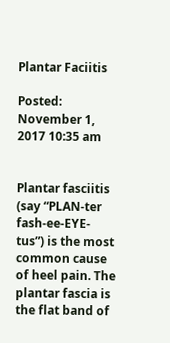Plantar Faciitis

Posted: November 1, 2017 10:35 am


Plantar fasciitis (say “PLAN-ter fash-ee-EYE-tus”) is the most common cause of heel pain. The plantar fascia is the flat band of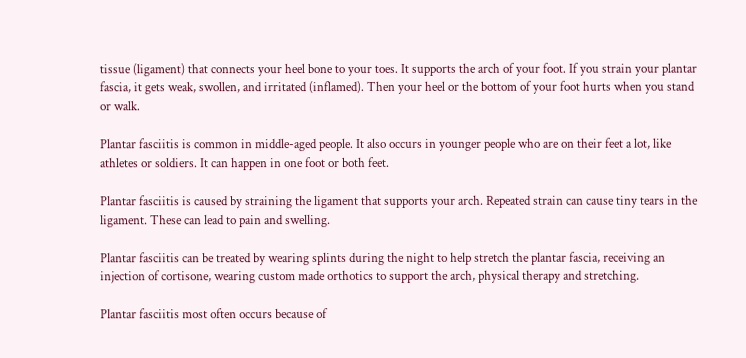tissue (ligament) that connects your heel bone to your toes. It supports the arch of your foot. If you strain your plantar fascia, it gets weak, swollen, and irritated (inflamed). Then your heel or the bottom of your foot hurts when you stand or walk.

Plantar fasciitis is common in middle-aged people. It also occurs in younger people who are on their feet a lot, like athletes or soldiers. It can happen in one foot or both feet.

Plantar fasciitis is caused by straining the ligament that supports your arch. Repeated strain can cause tiny tears in the ligament. These can lead to pain and swelling.

Plantar fasciitis can be treated by wearing splints during the night to help stretch the plantar fascia, receiving an injection of cortisone, wearing custom made orthotics to support the arch, physical therapy and stretching.

Plantar fasciitis most often occurs because of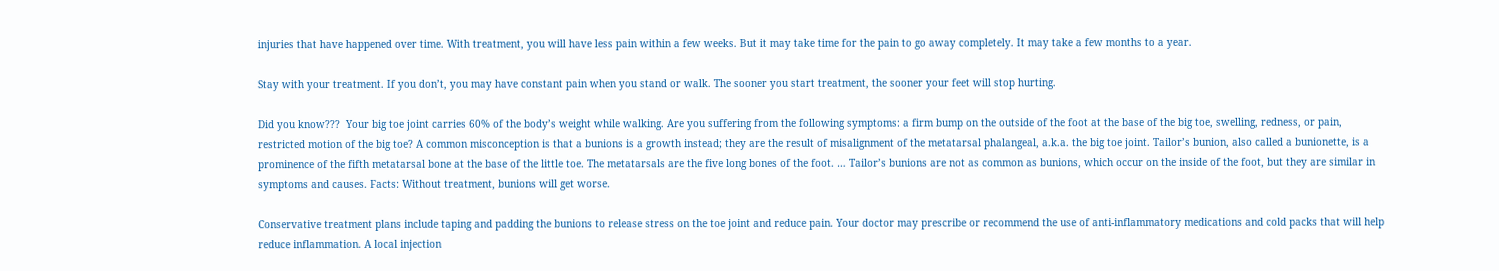injuries that have happened over time. With treatment, you will have less pain within a few weeks. But it may take time for the pain to go away completely. It may take a few months to a year.

Stay with your treatment. If you don’t, you may have constant pain when you stand or walk. The sooner you start treatment, the sooner your feet will stop hurting.

Did you know???  Your big toe joint carries 60% of the body’s weight while walking. Are you suffering from the following symptoms: a firm bump on the outside of the foot at the base of the big toe, swelling, redness, or pain, restricted motion of the big toe? A common misconception is that a bunions is a growth instead; they are the result of misalignment of the metatarsal phalangeal, a.k.a. the big toe joint. Tailor’s bunion, also called a bunionette, is a prominence of the fifth metatarsal bone at the base of the little toe. The metatarsals are the five long bones of the foot. … Tailor’s bunions are not as common as bunions, which occur on the inside of the foot, but they are similar in symptoms and causes. Facts: Without treatment, bunions will get worse.

Conservative treatment plans include taping and padding the bunions to release stress on the toe joint and reduce pain. Your doctor may prescribe or recommend the use of anti-inflammatory medications and cold packs that will help reduce inflammation. A local injection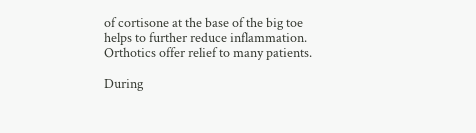of cortisone at the base of the big toe helps to further reduce inflammation. Orthotics offer relief to many patients.

During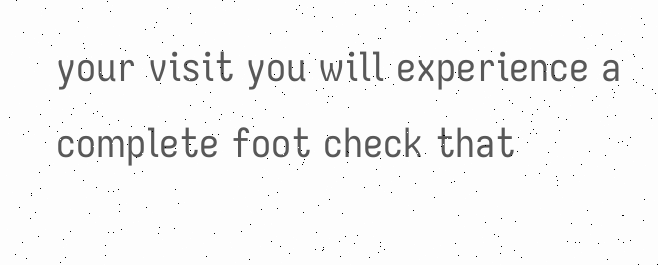your visit you will experience a complete foot check that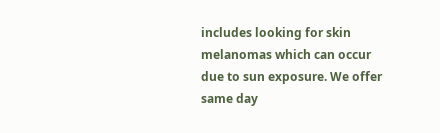includes looking for skin melanomas which can occur due to sun exposure. We offer same day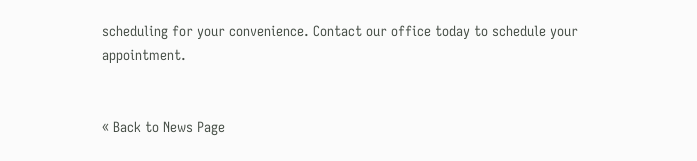scheduling for your convenience. Contact our office today to schedule your appointment.


« Back to News Page